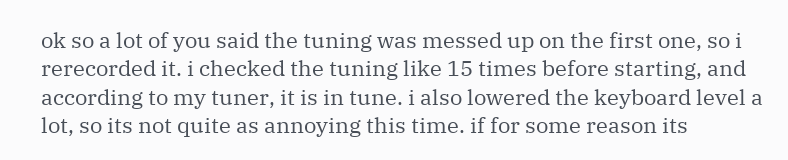ok so a lot of you said the tuning was messed up on the first one, so i rerecorded it. i checked the tuning like 15 times before starting, and according to my tuner, it is in tune. i also lowered the keyboard level a lot, so its not quite as annoying this time. if for some reason its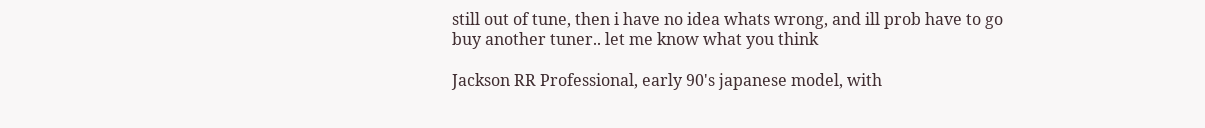still out of tune, then i have no idea whats wrong, and ill prob have to go buy another tuner.. let me know what you think

Jackson RR Professional, early 90's japanese model, with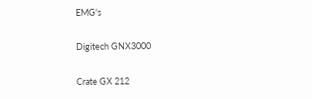EMG's

Digitech GNX3000

Crate GX 212